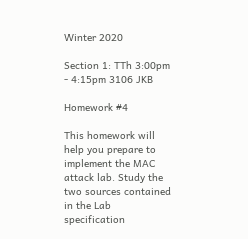Winter 2020

Section 1: TTh 3:00pm - 4:15pm 3106 JKB

Homework #4

This homework will help you prepare to implement the MAC attack lab. Study the two sources contained in the Lab specification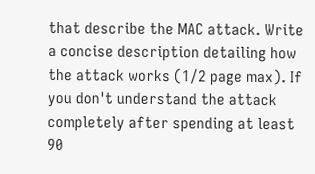that describe the MAC attack. Write a concise description detailing how the attack works (1/2 page max). If you don't understand the attack completely after spending at least 90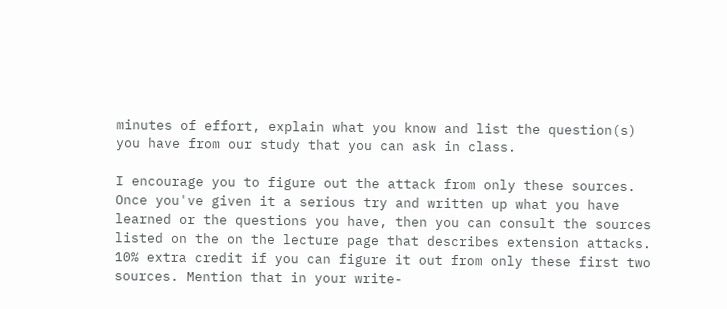minutes of effort, explain what you know and list the question(s) you have from our study that you can ask in class.

I encourage you to figure out the attack from only these sources. Once you've given it a serious try and written up what you have learned or the questions you have, then you can consult the sources listed on the on the lecture page that describes extension attacks. 10% extra credit if you can figure it out from only these first two sources. Mention that in your write-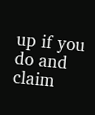up if you do and claim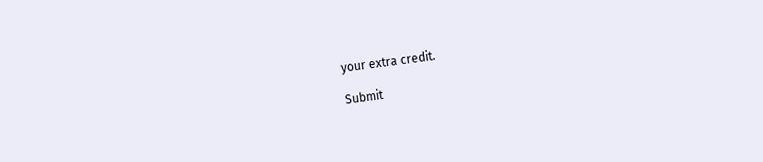your extra credit.

Submit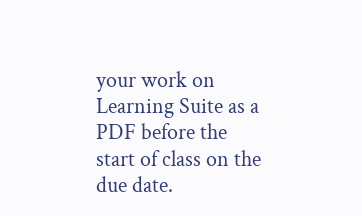your work on Learning Suite as a PDF before the start of class on the due date.